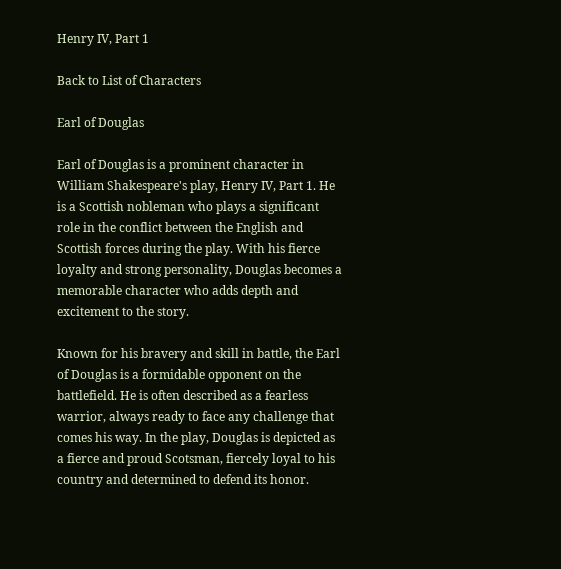Henry IV, Part 1

Back to List of Characters

Earl of Douglas

Earl of Douglas is a prominent character in William Shakespeare's play, Henry IV, Part 1. He is a Scottish nobleman who plays a significant role in the conflict between the English and Scottish forces during the play. With his fierce loyalty and strong personality, Douglas becomes a memorable character who adds depth and excitement to the story.

Known for his bravery and skill in battle, the Earl of Douglas is a formidable opponent on the battlefield. He is often described as a fearless warrior, always ready to face any challenge that comes his way. In the play, Douglas is depicted as a fierce and proud Scotsman, fiercely loyal to his country and determined to defend its honor.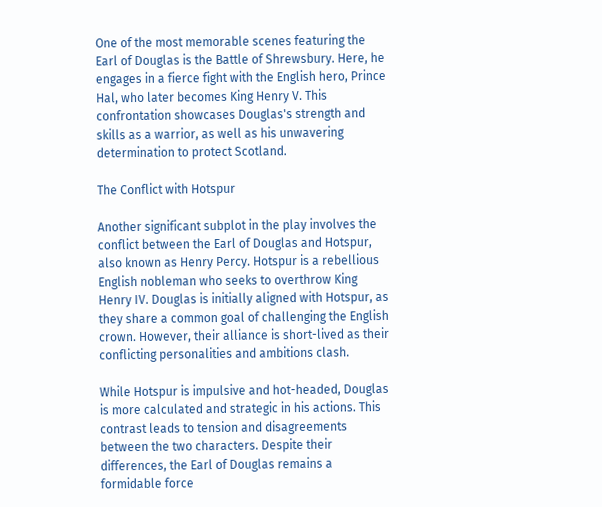One of the most memorable scenes featuring the Earl of Douglas is the Battle of Shrewsbury. Here, he engages in a fierce fight with the English hero, Prince Hal, who later becomes King Henry V. This confrontation showcases Douglas's strength and skills as a warrior, as well as his unwavering determination to protect Scotland.

The Conflict with Hotspur

Another significant subplot in the play involves the conflict between the Earl of Douglas and Hotspur, also known as Henry Percy. Hotspur is a rebellious English nobleman who seeks to overthrow King Henry IV. Douglas is initially aligned with Hotspur, as they share a common goal of challenging the English crown. However, their alliance is short-lived as their conflicting personalities and ambitions clash.

While Hotspur is impulsive and hot-headed, Douglas is more calculated and strategic in his actions. This contrast leads to tension and disagreements between the two characters. Despite their differences, the Earl of Douglas remains a formidable force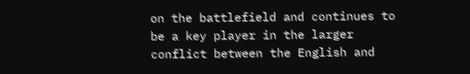on the battlefield and continues to be a key player in the larger conflict between the English and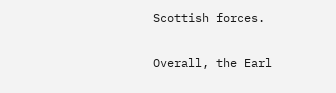Scottish forces.

Overall, the Earl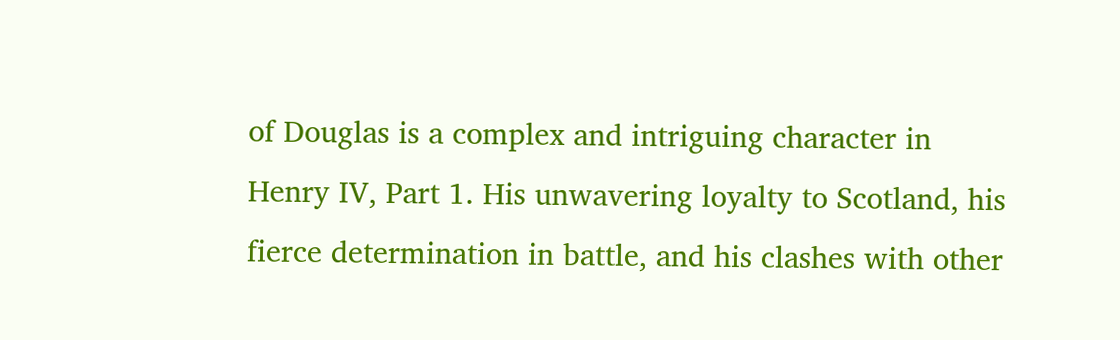of Douglas is a complex and intriguing character in Henry IV, Part 1. His unwavering loyalty to Scotland, his fierce determination in battle, and his clashes with other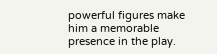powerful figures make him a memorable presence in the play.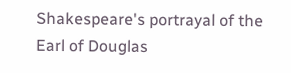Shakespeare's portrayal of the Earl of Douglas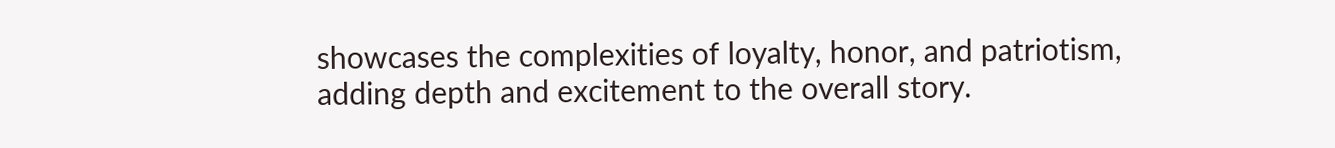showcases the complexities of loyalty, honor, and patriotism, adding depth and excitement to the overall story.